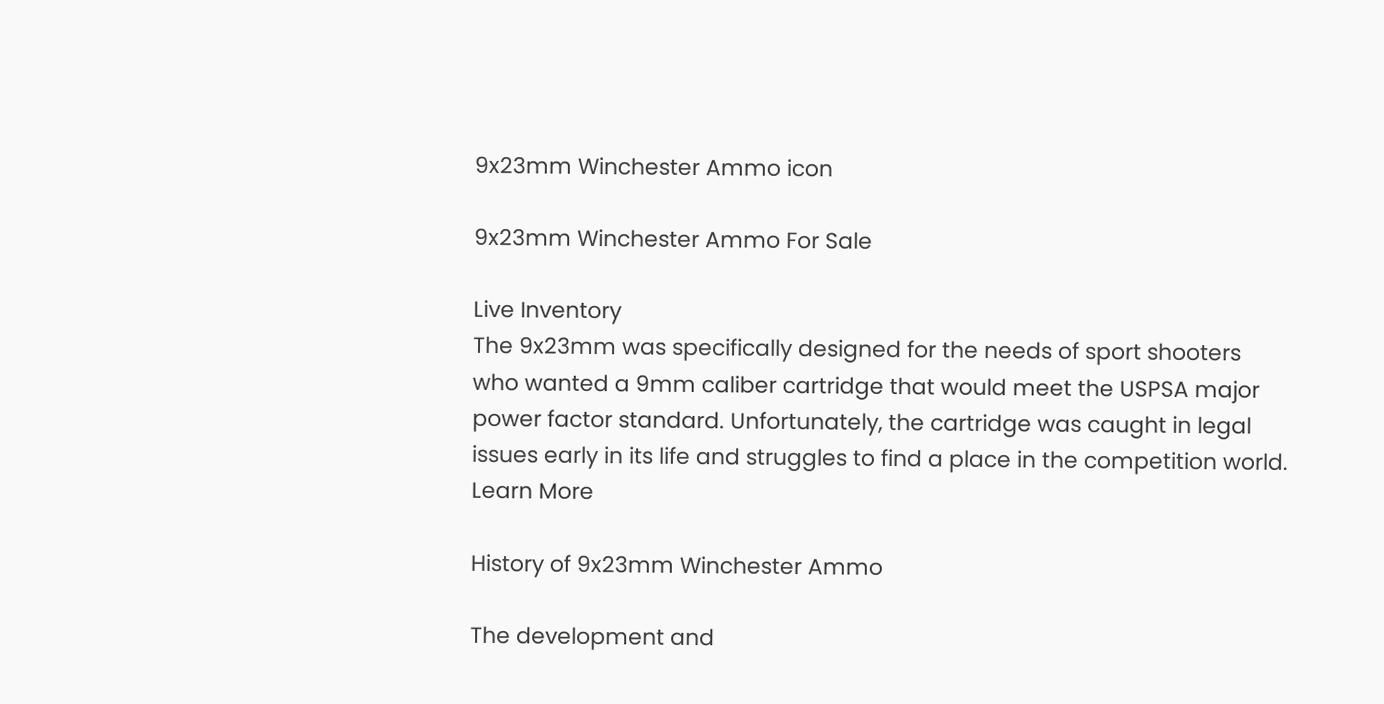9x23mm Winchester Ammo icon

9x23mm Winchester Ammo For Sale

Live Inventory
The 9x23mm was specifically designed for the needs of sport shooters who wanted a 9mm caliber cartridge that would meet the USPSA major power factor standard. Unfortunately, the cartridge was caught in legal issues early in its life and struggles to find a place in the competition world. Learn More

History of 9x23mm Winchester Ammo

The development and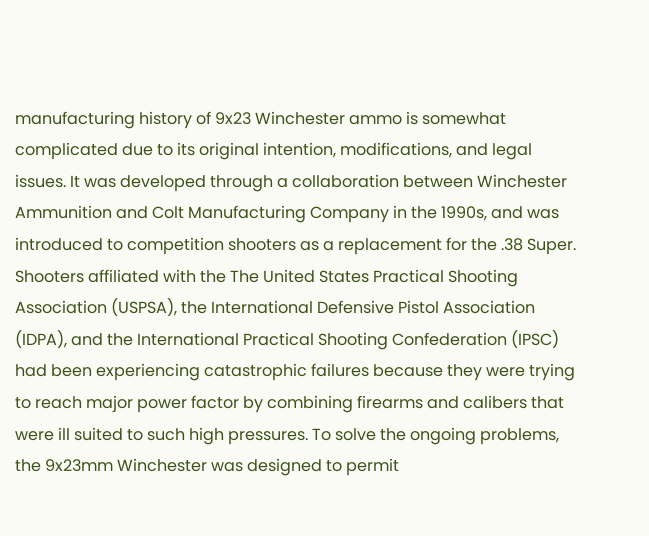manufacturing history of 9x23 Winchester ammo is somewhat complicated due to its original intention, modifications, and legal issues. It was developed through a collaboration between Winchester Ammunition and Colt Manufacturing Company in the 1990s, and was introduced to competition shooters as a replacement for the .38 Super. Shooters affiliated with the The United States Practical Shooting Association (USPSA), the International Defensive Pistol Association (IDPA), and the International Practical Shooting Confederation (IPSC) had been experiencing catastrophic failures because they were trying to reach major power factor by combining firearms and calibers that were ill suited to such high pressures. To solve the ongoing problems, the 9x23mm Winchester was designed to permit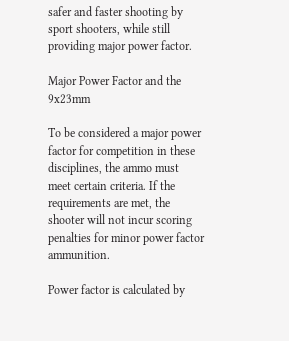safer and faster shooting by sport shooters, while still providing major power factor.

Major Power Factor and the 9x23mm

To be considered a major power factor for competition in these disciplines, the ammo must meet certain criteria. If the requirements are met, the shooter will not incur scoring penalties for minor power factor ammunition.

Power factor is calculated by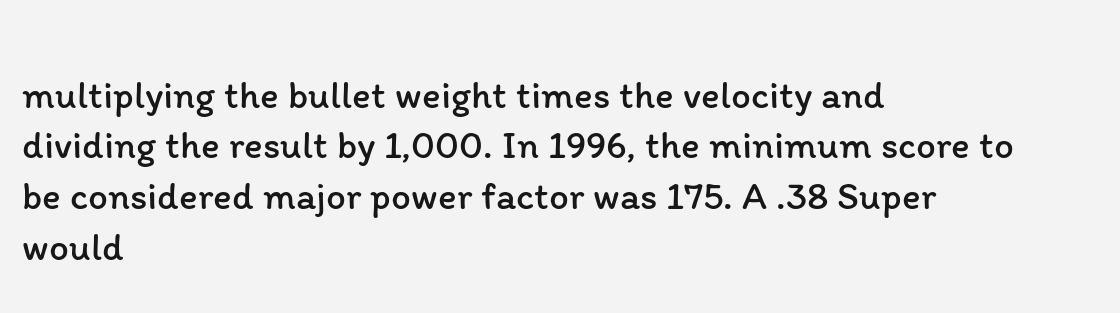multiplying the bullet weight times the velocity and dividing the result by 1,000. In 1996, the minimum score to be considered major power factor was 175. A .38 Super would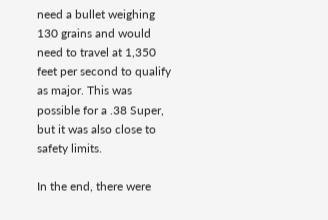need a bullet weighing 130 grains and would need to travel at 1,350 feet per second to qualify as major. This was possible for a .38 Super, but it was also close to safety limits.

In the end, there were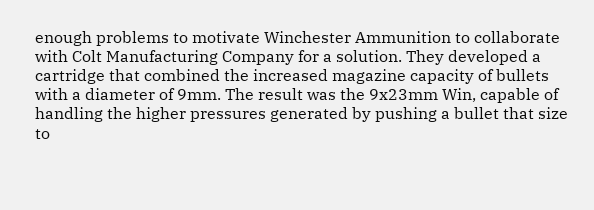enough problems to motivate Winchester Ammunition to collaborate with Colt Manufacturing Company for a solution. They developed a cartridge that combined the increased magazine capacity of bullets with a diameter of 9mm. The result was the 9x23mm Win, capable of handling the higher pressures generated by pushing a bullet that size to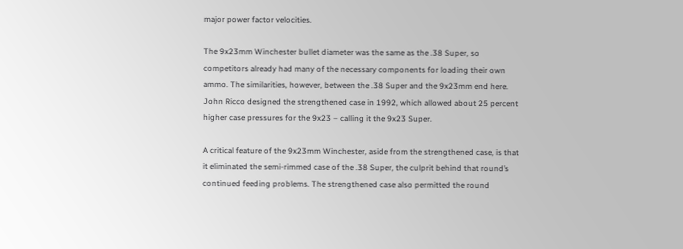major power factor velocities.

The 9x23mm Winchester bullet diameter was the same as the .38 Super, so competitors already had many of the necessary components for loading their own ammo. The similarities, however, between the .38 Super and the 9x23mm end here. John Ricco designed the strengthened case in 1992, which allowed about 25 percent higher case pressures for the 9x23 – calling it the 9x23 Super.

A critical feature of the 9x23mm Winchester, aside from the strengthened case, is that it eliminated the semi-rimmed case of the .38 Super, the culprit behind that round’s continued feeding problems. The strengthened case also permitted the round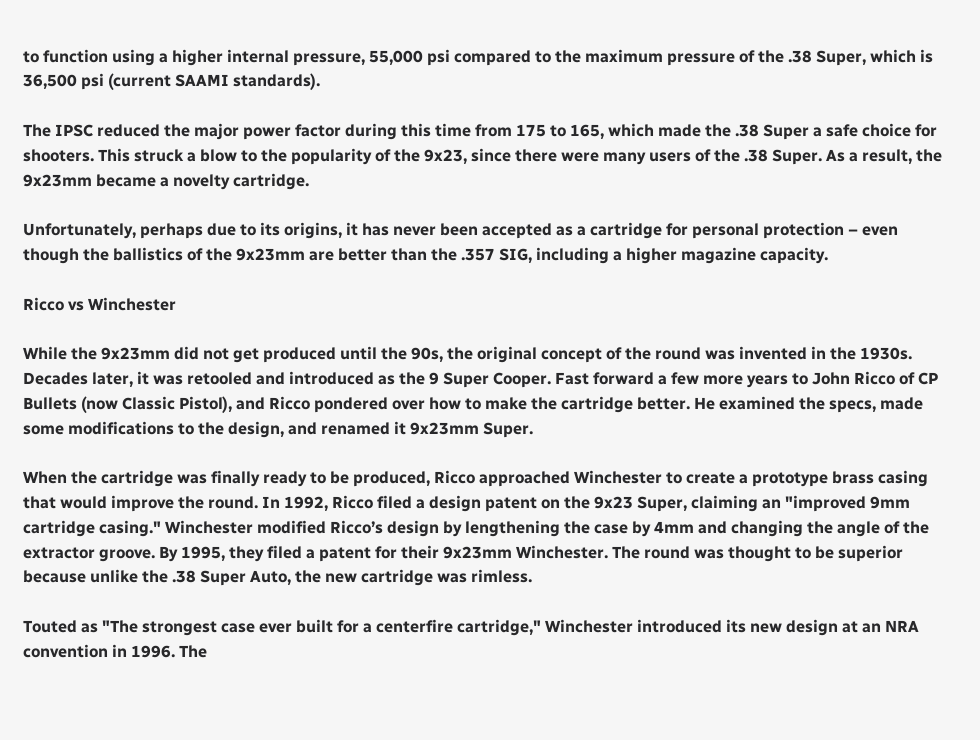to function using a higher internal pressure, 55,000 psi compared to the maximum pressure of the .38 Super, which is 36,500 psi (current SAAMI standards).

The IPSC reduced the major power factor during this time from 175 to 165, which made the .38 Super a safe choice for shooters. This struck a blow to the popularity of the 9x23, since there were many users of the .38 Super. As a result, the 9x23mm became a novelty cartridge.

Unfortunately, perhaps due to its origins, it has never been accepted as a cartridge for personal protection – even though the ballistics of the 9x23mm are better than the .357 SIG, including a higher magazine capacity.

Ricco vs Winchester

While the 9x23mm did not get produced until the 90s, the original concept of the round was invented in the 1930s. Decades later, it was retooled and introduced as the 9 Super Cooper. Fast forward a few more years to John Ricco of CP Bullets (now Classic Pistol), and Ricco pondered over how to make the cartridge better. He examined the specs, made some modifications to the design, and renamed it 9x23mm Super.

When the cartridge was finally ready to be produced, Ricco approached Winchester to create a prototype brass casing that would improve the round. In 1992, Ricco filed a design patent on the 9x23 Super, claiming an "improved 9mm cartridge casing." Winchester modified Ricco’s design by lengthening the case by 4mm and changing the angle of the extractor groove. By 1995, they filed a patent for their 9x23mm Winchester. The round was thought to be superior because unlike the .38 Super Auto, the new cartridge was rimless.

Touted as "The strongest case ever built for a centerfire cartridge," Winchester introduced its new design at an NRA convention in 1996. The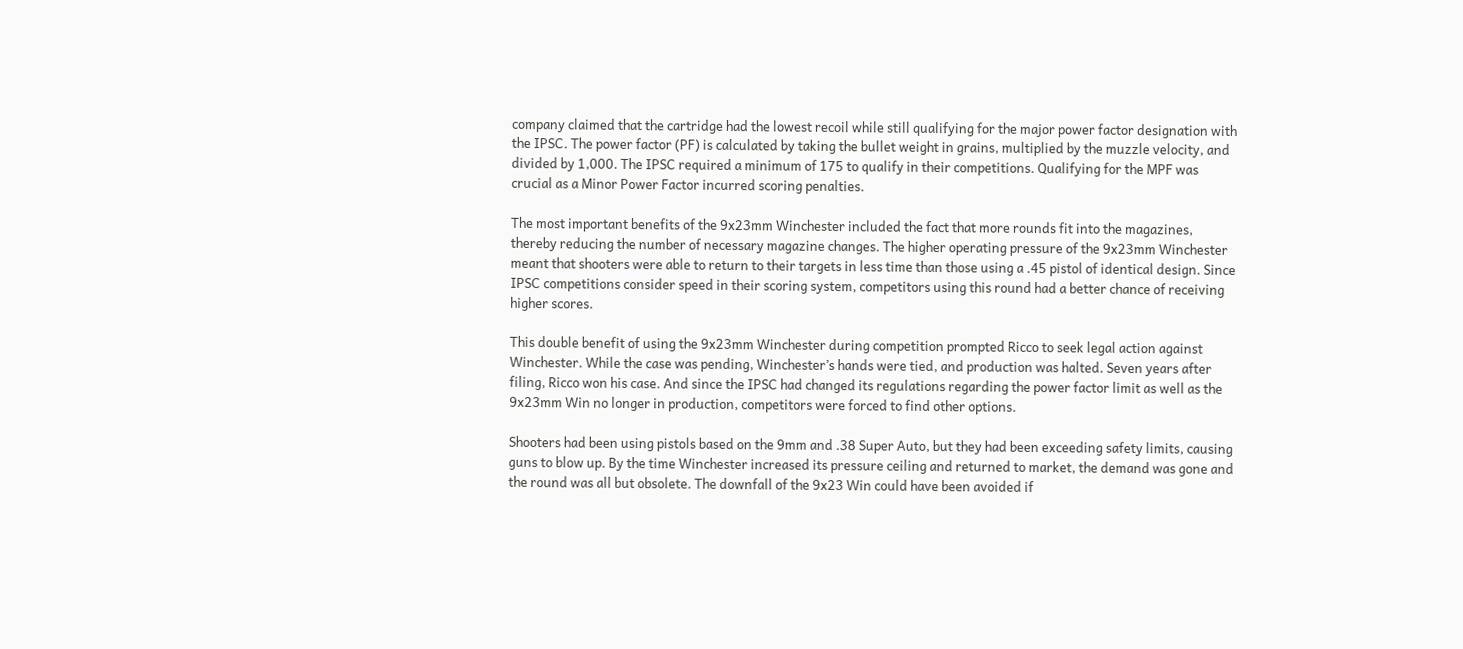company claimed that the cartridge had the lowest recoil while still qualifying for the major power factor designation with the IPSC. The power factor (PF) is calculated by taking the bullet weight in grains, multiplied by the muzzle velocity, and divided by 1,000. The IPSC required a minimum of 175 to qualify in their competitions. Qualifying for the MPF was crucial as a Minor Power Factor incurred scoring penalties.

The most important benefits of the 9x23mm Winchester included the fact that more rounds fit into the magazines, thereby reducing the number of necessary magazine changes. The higher operating pressure of the 9x23mm Winchester meant that shooters were able to return to their targets in less time than those using a .45 pistol of identical design. Since IPSC competitions consider speed in their scoring system, competitors using this round had a better chance of receiving higher scores.

This double benefit of using the 9x23mm Winchester during competition prompted Ricco to seek legal action against Winchester. While the case was pending, Winchester’s hands were tied, and production was halted. Seven years after filing, Ricco won his case. And since the IPSC had changed its regulations regarding the power factor limit as well as the 9x23mm Win no longer in production, competitors were forced to find other options.

Shooters had been using pistols based on the 9mm and .38 Super Auto, but they had been exceeding safety limits, causing guns to blow up. By the time Winchester increased its pressure ceiling and returned to market, the demand was gone and the round was all but obsolete. The downfall of the 9x23 Win could have been avoided if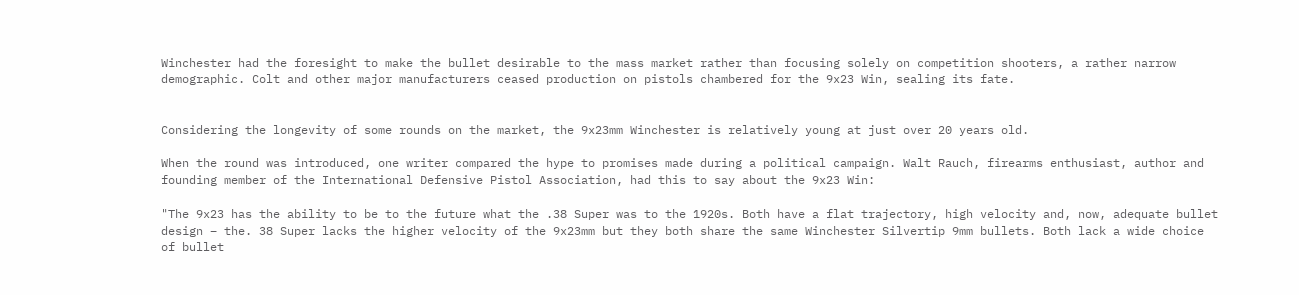Winchester had the foresight to make the bullet desirable to the mass market rather than focusing solely on competition shooters, a rather narrow demographic. Colt and other major manufacturers ceased production on pistols chambered for the 9x23 Win, sealing its fate.


Considering the longevity of some rounds on the market, the 9x23mm Winchester is relatively young at just over 20 years old.

When the round was introduced, one writer compared the hype to promises made during a political campaign. Walt Rauch, firearms enthusiast, author and founding member of the International Defensive Pistol Association, had this to say about the 9x23 Win:

"The 9x23 has the ability to be to the future what the .38 Super was to the 1920s. Both have a flat trajectory, high velocity and, now, adequate bullet design – the. 38 Super lacks the higher velocity of the 9x23mm but they both share the same Winchester Silvertip 9mm bullets. Both lack a wide choice of bullet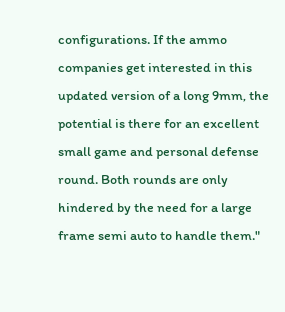configurations. If the ammo companies get interested in this updated version of a long 9mm, the potential is there for an excellent small game and personal defense round. Both rounds are only hindered by the need for a large frame semi auto to handle them."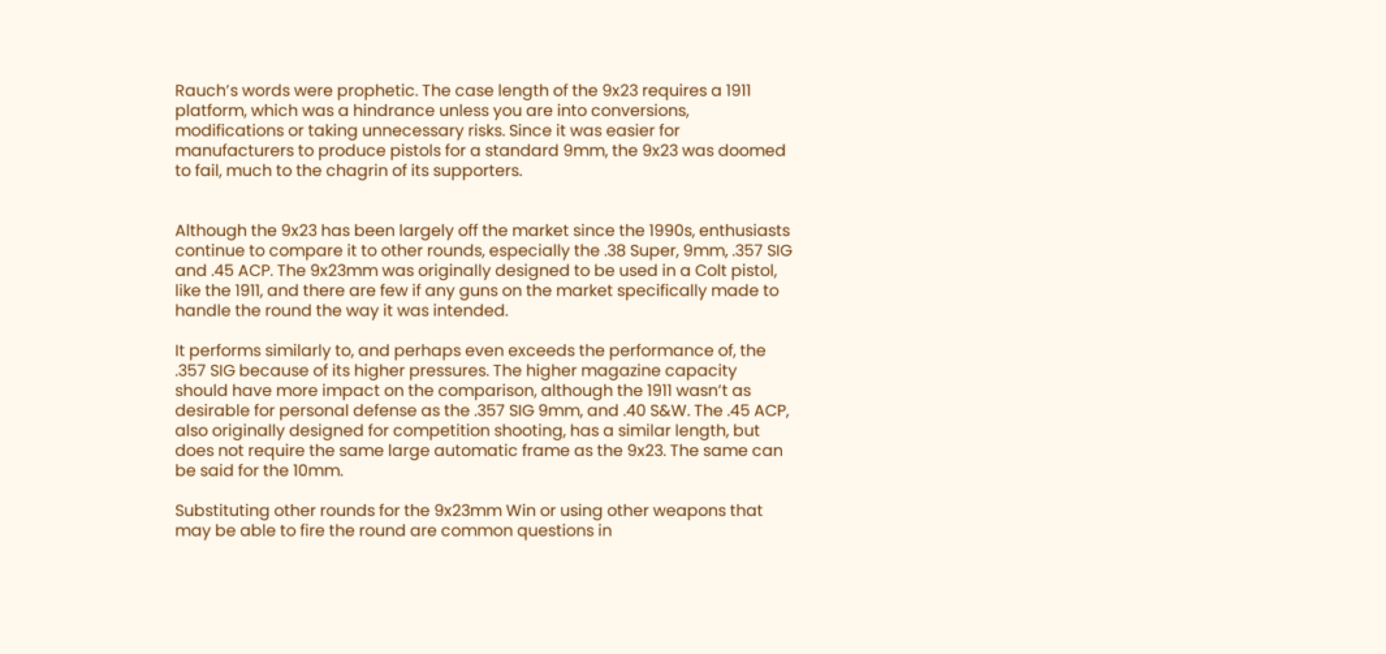Rauch’s words were prophetic. The case length of the 9x23 requires a 1911 platform, which was a hindrance unless you are into conversions, modifications or taking unnecessary risks. Since it was easier for manufacturers to produce pistols for a standard 9mm, the 9x23 was doomed to fail, much to the chagrin of its supporters.


Although the 9x23 has been largely off the market since the 1990s, enthusiasts continue to compare it to other rounds, especially the .38 Super, 9mm, .357 SIG and .45 ACP. The 9x23mm was originally designed to be used in a Colt pistol, like the 1911, and there are few if any guns on the market specifically made to handle the round the way it was intended.

It performs similarly to, and perhaps even exceeds the performance of, the .357 SIG because of its higher pressures. The higher magazine capacity should have more impact on the comparison, although the 1911 wasn’t as desirable for personal defense as the .357 SIG 9mm, and .40 S&W. The .45 ACP, also originally designed for competition shooting, has a similar length, but does not require the same large automatic frame as the 9x23. The same can be said for the 10mm.

Substituting other rounds for the 9x23mm Win or using other weapons that may be able to fire the round are common questions in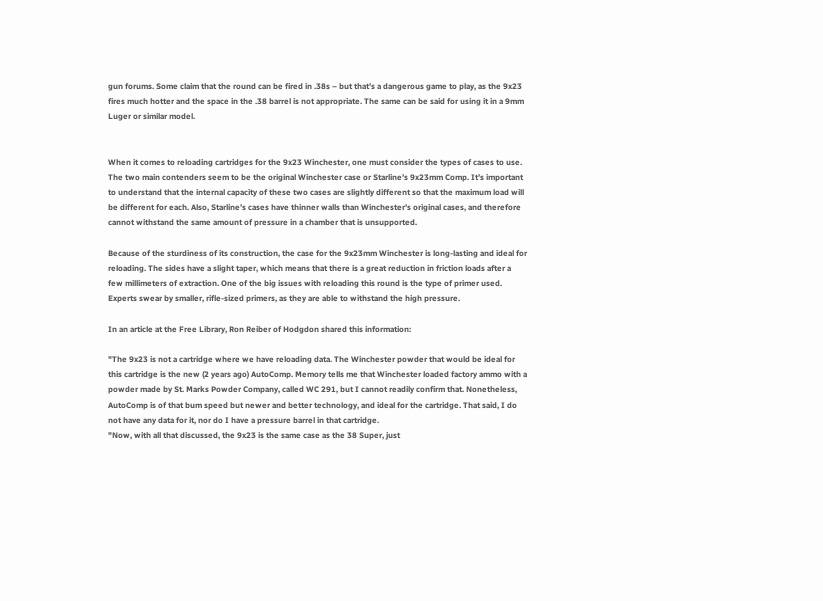gun forums. Some claim that the round can be fired in .38s – but that’s a dangerous game to play, as the 9x23 fires much hotter and the space in the .38 barrel is not appropriate. The same can be said for using it in a 9mm Luger or similar model.


When it comes to reloading cartridges for the 9x23 Winchester, one must consider the types of cases to use. The two main contenders seem to be the original Winchester case or Starline’s 9x23mm Comp. It’s important to understand that the internal capacity of these two cases are slightly different so that the maximum load will be different for each. Also, Starline’s cases have thinner walls than Winchester’s original cases, and therefore cannot withstand the same amount of pressure in a chamber that is unsupported.

Because of the sturdiness of its construction, the case for the 9x23mm Winchester is long-lasting and ideal for reloading. The sides have a slight taper, which means that there is a great reduction in friction loads after a few millimeters of extraction. One of the big issues with reloading this round is the type of primer used. Experts swear by smaller, rifle-sized primers, as they are able to withstand the high pressure.

In an article at the Free Library, Ron Reiber of Hodgdon shared this information:

"The 9x23 is not a cartridge where we have reloading data. The Winchester powder that would be ideal for this cartridge is the new (2 years ago) AutoComp. Memory tells me that Winchester loaded factory ammo with a powder made by St. Marks Powder Company, called WC 291, but I cannot readily confirm that. Nonetheless, AutoComp is of that bum speed but newer and better technology, and ideal for the cartridge. That said, I do not have any data for it, nor do I have a pressure barrel in that cartridge.
"Now, with all that discussed, the 9x23 is the same case as the 38 Super, just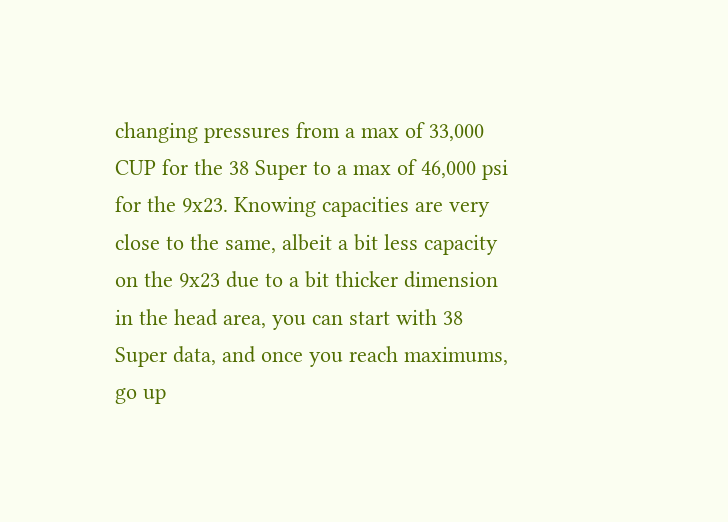changing pressures from a max of 33,000 CUP for the 38 Super to a max of 46,000 psi for the 9x23. Knowing capacities are very close to the same, albeit a bit less capacity on the 9x23 due to a bit thicker dimension in the head area, you can start with 38 Super data, and once you reach maximums, go up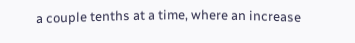a couple tenths at a time, where an increase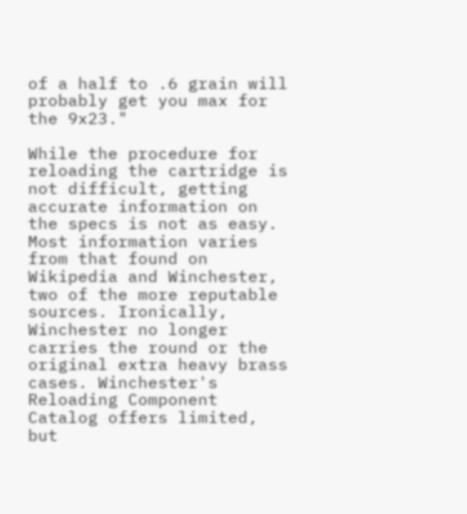of a half to .6 grain will probably get you max for the 9x23."

While the procedure for reloading the cartridge is not difficult, getting accurate information on the specs is not as easy. Most information varies from that found on Wikipedia and Winchester, two of the more reputable sources. Ironically, Winchester no longer carries the round or the original extra heavy brass cases. Winchester's Reloading Component Catalog offers limited, but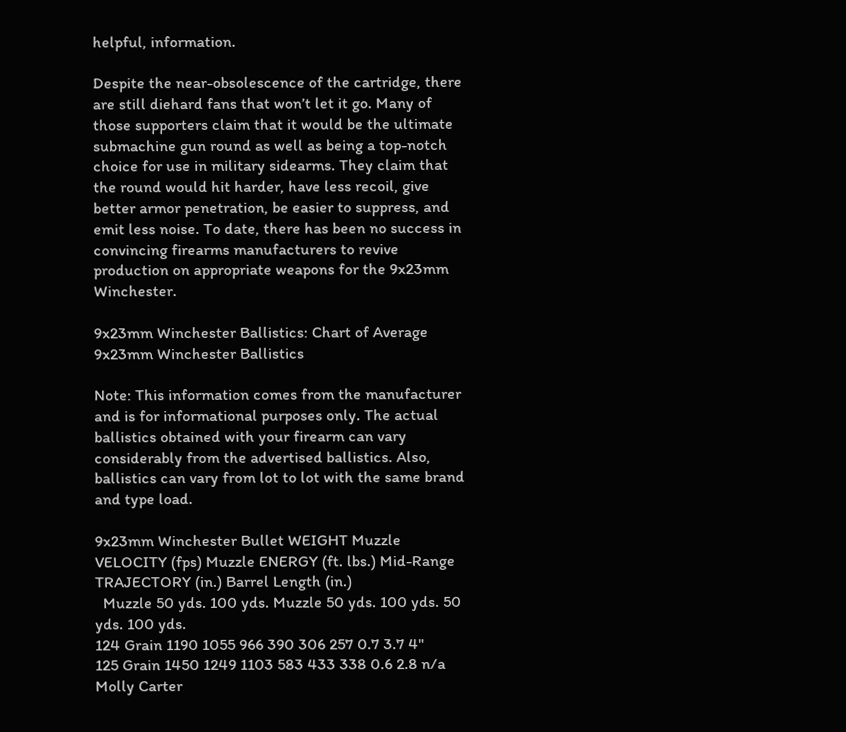helpful, information.

Despite the near-obsolescence of the cartridge, there are still diehard fans that won’t let it go. Many of those supporters claim that it would be the ultimate submachine gun round as well as being a top-notch choice for use in military sidearms. They claim that the round would hit harder, have less recoil, give better armor penetration, be easier to suppress, and emit less noise. To date, there has been no success in convincing firearms manufacturers to revive production on appropriate weapons for the 9x23mm Winchester.

9x23mm Winchester Ballistics: Chart of Average 9x23mm Winchester Ballistics

Note: This information comes from the manufacturer and is for informational purposes only. The actual ballistics obtained with your firearm can vary considerably from the advertised ballistics. Also, ballistics can vary from lot to lot with the same brand and type load.

9x23mm Winchester Bullet WEIGHT Muzzle VELOCITY (fps) Muzzle ENERGY (ft. lbs.) Mid-Range TRAJECTORY (in.) Barrel Length (in.)
  Muzzle 50 yds. 100 yds. Muzzle 50 yds. 100 yds. 50 yds. 100 yds.
124 Grain 1190 1055 966 390 306 257 0.7 3.7 4"
125 Grain 1450 1249 1103 583 433 338 0.6 2.8 n/a
Molly Carter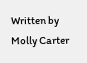Written by
Molly Carter